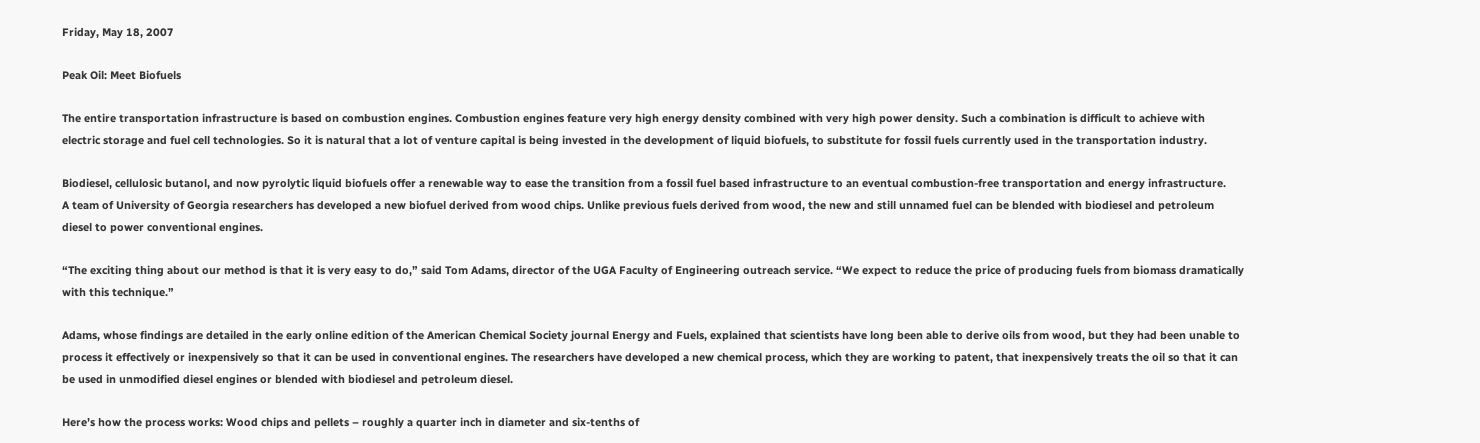Friday, May 18, 2007

Peak Oil: Meet Biofuels

The entire transportation infrastructure is based on combustion engines. Combustion engines feature very high energy density combined with very high power density. Such a combination is difficult to achieve with electric storage and fuel cell technologies. So it is natural that a lot of venture capital is being invested in the development of liquid biofuels, to substitute for fossil fuels currently used in the transportation industry.

Biodiesel, cellulosic butanol, and now pyrolytic liquid biofuels offer a renewable way to ease the transition from a fossil fuel based infrastructure to an eventual combustion-free transportation and energy infrastructure.
A team of University of Georgia researchers has developed a new biofuel derived from wood chips. Unlike previous fuels derived from wood, the new and still unnamed fuel can be blended with biodiesel and petroleum diesel to power conventional engines.

“The exciting thing about our method is that it is very easy to do,” said Tom Adams, director of the UGA Faculty of Engineering outreach service. “We expect to reduce the price of producing fuels from biomass dramatically with this technique.”

Adams, whose findings are detailed in the early online edition of the American Chemical Society journal Energy and Fuels, explained that scientists have long been able to derive oils from wood, but they had been unable to process it effectively or inexpensively so that it can be used in conventional engines. The researchers have developed a new chemical process, which they are working to patent, that inexpensively treats the oil so that it can be used in unmodified diesel engines or blended with biodiesel and petroleum diesel.

Here’s how the process works: Wood chips and pellets – roughly a quarter inch in diameter and six-tenths of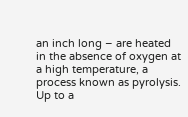an inch long – are heated in the absence of oxygen at a high temperature, a process known as pyrolysis. Up to a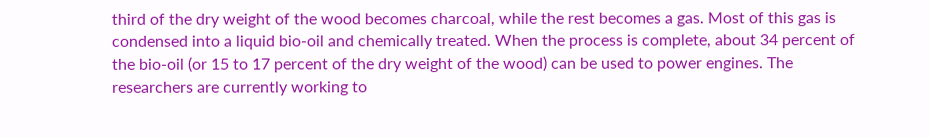third of the dry weight of the wood becomes charcoal, while the rest becomes a gas. Most of this gas is condensed into a liquid bio-oil and chemically treated. When the process is complete, about 34 percent of the bio-oil (or 15 to 17 percent of the dry weight of the wood) can be used to power engines. The researchers are currently working to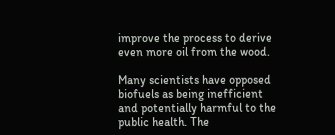improve the process to derive even more oil from the wood.

Many scientists have opposed biofuels as being inefficient and potentially harmful to the public health. The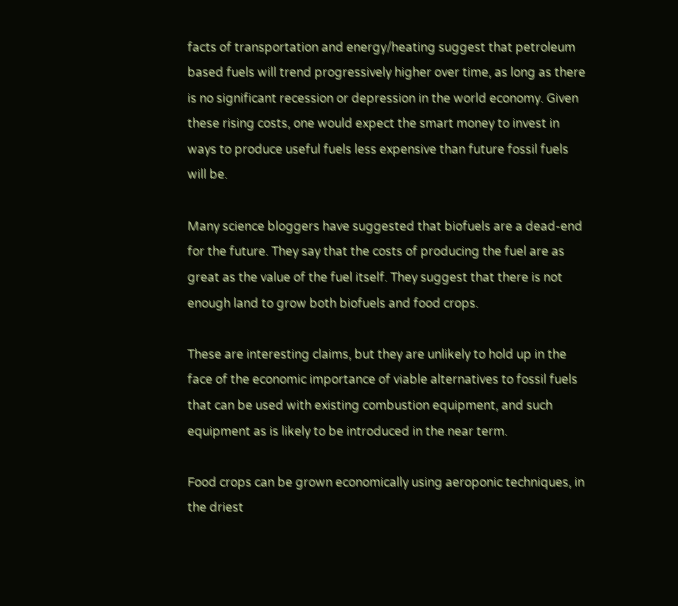facts of transportation and energy/heating suggest that petroleum based fuels will trend progressively higher over time, as long as there is no significant recession or depression in the world economy. Given these rising costs, one would expect the smart money to invest in ways to produce useful fuels less expensive than future fossil fuels will be.

Many science bloggers have suggested that biofuels are a dead-end for the future. They say that the costs of producing the fuel are as great as the value of the fuel itself. They suggest that there is not enough land to grow both biofuels and food crops.

These are interesting claims, but they are unlikely to hold up in the face of the economic importance of viable alternatives to fossil fuels that can be used with existing combustion equipment, and such equipment as is likely to be introduced in the near term.

Food crops can be grown economically using aeroponic techniques, in the driest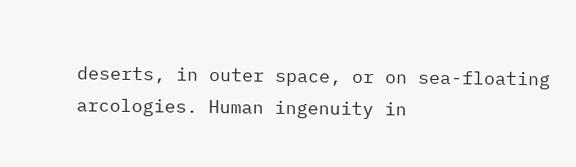deserts, in outer space, or on sea-floating arcologies. Human ingenuity in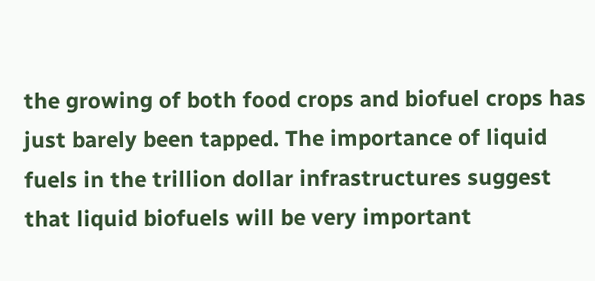the growing of both food crops and biofuel crops has just barely been tapped. The importance of liquid fuels in the trillion dollar infrastructures suggest that liquid biofuels will be very important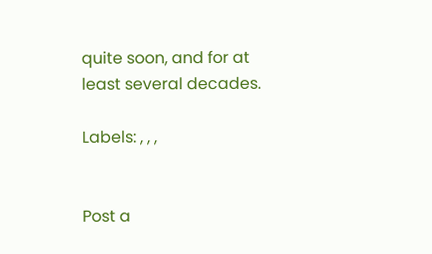quite soon, and for at least several decades.

Labels: , , ,


Post a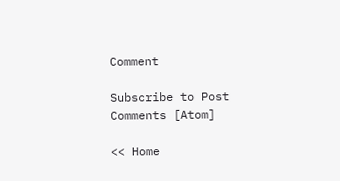Comment

Subscribe to Post Comments [Atom]

<< Home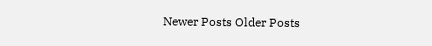Newer Posts Older Posts